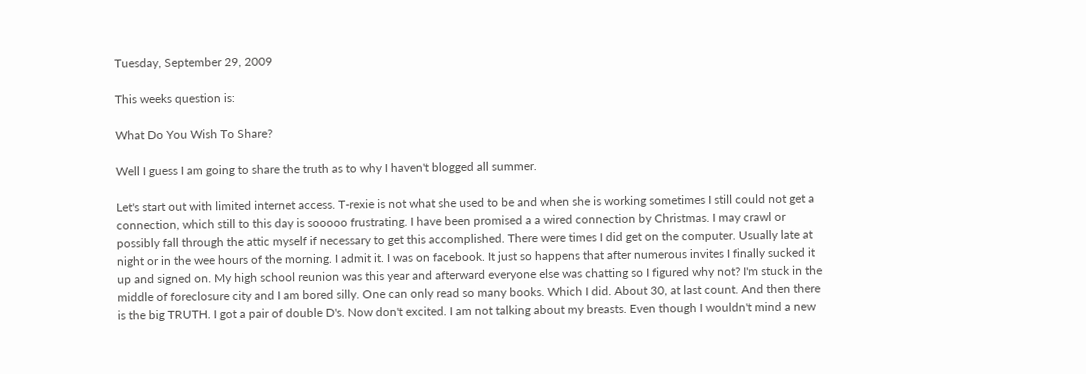Tuesday, September 29, 2009

This weeks question is:

What Do You Wish To Share?

Well I guess I am going to share the truth as to why I haven't blogged all summer.

Let's start out with limited internet access. T-rexie is not what she used to be and when she is working sometimes I still could not get a connection, which still to this day is sooooo frustrating. I have been promised a a wired connection by Christmas. I may crawl or possibly fall through the attic myself if necessary to get this accomplished. There were times I did get on the computer. Usually late at night or in the wee hours of the morning. I admit it. I was on facebook. It just so happens that after numerous invites I finally sucked it up and signed on. My high school reunion was this year and afterward everyone else was chatting so I figured why not? I'm stuck in the middle of foreclosure city and I am bored silly. One can only read so many books. Which I did. About 30, at last count. And then there is the big TRUTH. I got a pair of double D's. Now don't excited. I am not talking about my breasts. Even though I wouldn't mind a new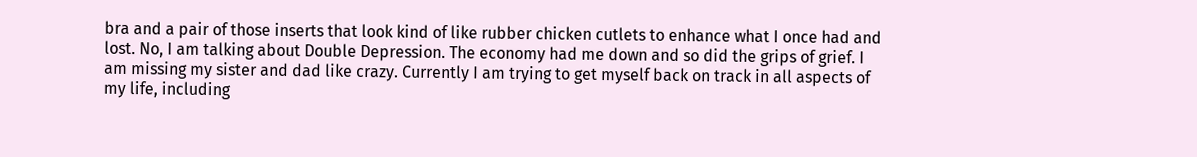bra and a pair of those inserts that look kind of like rubber chicken cutlets to enhance what I once had and lost. No, I am talking about Double Depression. The economy had me down and so did the grips of grief. I am missing my sister and dad like crazy. Currently I am trying to get myself back on track in all aspects of my life, including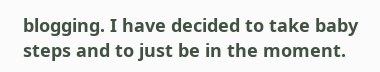blogging. I have decided to take baby steps and to just be in the moment.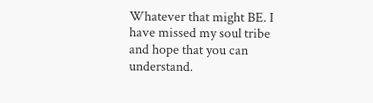Whatever that might BE. I have missed my soul tribe and hope that you can understand.